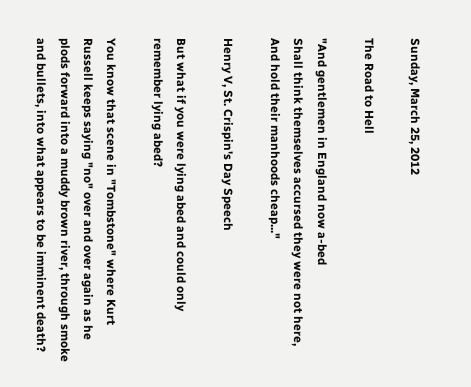Sunday, March 25, 2012

The Road to Hell

"And gentlemen in England now a-bed
Shall think themselves accursed they were not here,
And hold their manhoods cheap..."

Henry V, St. Crispin's Day Speech

But what if you were lying abed and could only remember lying abed?

You know that scene in "Tombstone" where Kurt Russell keeps saying "no" over and over again as he plods forward into a muddy brown river, through smoke and bullets, into what appears to be imminent death?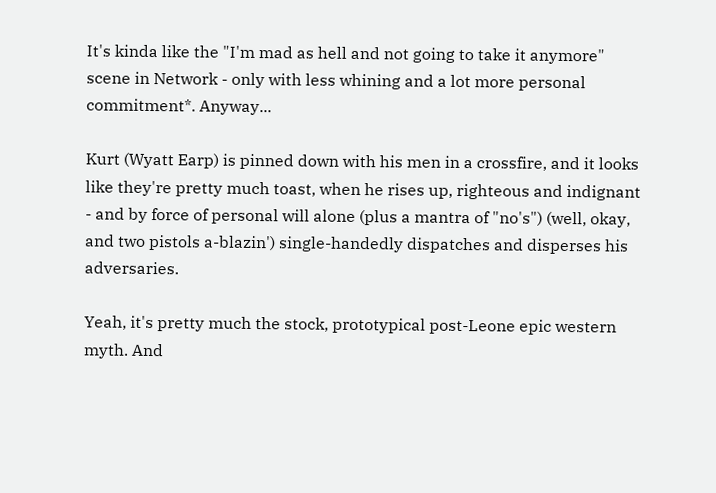It's kinda like the "I'm mad as hell and not going to take it anymore" scene in Network - only with less whining and a lot more personal commitment*. Anyway...

Kurt (Wyatt Earp) is pinned down with his men in a crossfire, and it looks like they're pretty much toast, when he rises up, righteous and indignant - and by force of personal will alone (plus a mantra of "no's") (well, okay, and two pistols a-blazin') single-handedly dispatches and disperses his adversaries.

Yeah, it's pretty much the stock, prototypical post-Leone epic western myth. And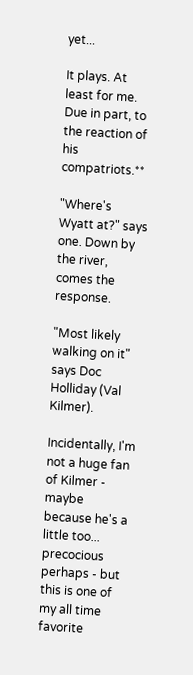yet...

It plays. At least for me. Due in part, to the reaction of his compatriots.**

"Where's Wyatt at?" says one. Down by the river, comes the response.

"Most likely walking on it" says Doc Holliday (Val Kilmer).

Incidentally, I'm not a huge fan of Kilmer - maybe because he's a little too... precocious perhaps - but this is one of my all time favorite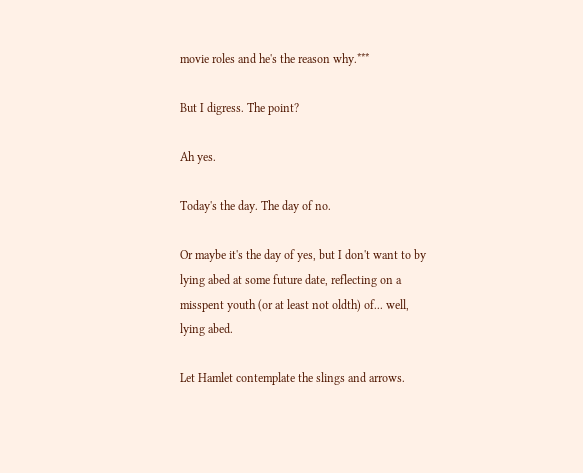movie roles and he's the reason why.***

But I digress. The point?

Ah yes.

Today's the day. The day of no.

Or maybe it's the day of yes, but I don't want to by lying abed at some future date, reflecting on a misspent youth (or at least not oldth) of... well, lying abed.

Let Hamlet contemplate the slings and arrows.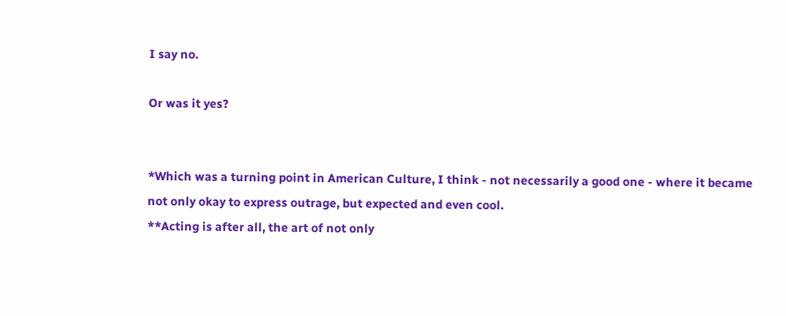I say no.

Or was it yes?


*Which was a turning point in American Culture, I think - not necessarily a good one - where it became not only okay to express outrage, but expected and even cool.
**Acting is after all, the art of not only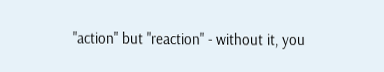"action" but "reaction" - without it, you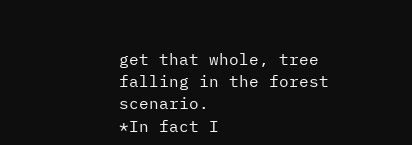get that whole, tree falling in the forest scenario.
*In fact I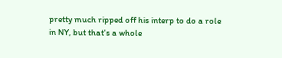pretty much ripped off his interp to do a role in NY, but that's a whole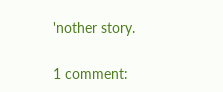'nother story.

1 comment: